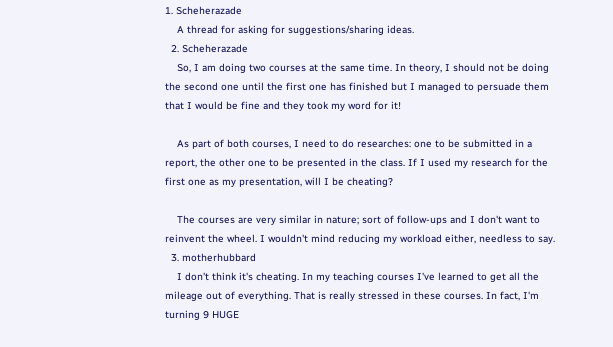1. Scheherazade
    A thread for asking for suggestions/sharing ideas.
  2. Scheherazade
    So, I am doing two courses at the same time. In theory, I should not be doing the second one until the first one has finished but I managed to persuade them that I would be fine and they took my word for it!

    As part of both courses, I need to do researches: one to be submitted in a report, the other one to be presented in the class. If I used my research for the first one as my presentation, will I be cheating?

    The courses are very similar in nature; sort of follow-ups and I don't want to reinvent the wheel. I wouldn't mind reducing my workload either, needless to say.
  3. motherhubbard
    I don't think it's cheating. In my teaching courses I've learned to get all the mileage out of everything. That is really stressed in these courses. In fact, I'm turning 9 HUGE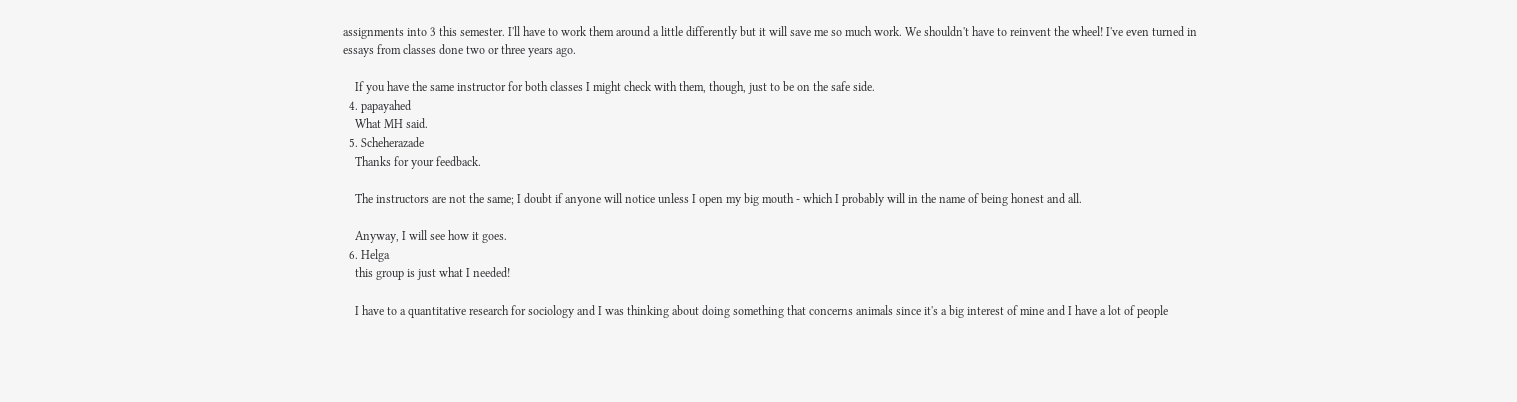assignments into 3 this semester. I'll have to work them around a little differently but it will save me so much work. We shouldn't have to reinvent the wheel! I've even turned in essays from classes done two or three years ago.

    If you have the same instructor for both classes I might check with them, though, just to be on the safe side.
  4. papayahed
    What MH said.
  5. Scheherazade
    Thanks for your feedback.

    The instructors are not the same; I doubt if anyone will notice unless I open my big mouth - which I probably will in the name of being honest and all.

    Anyway, I will see how it goes.
  6. Helga
    this group is just what I needed!

    I have to a quantitative research for sociology and I was thinking about doing something that concerns animals since it's a big interest of mine and I have a lot of people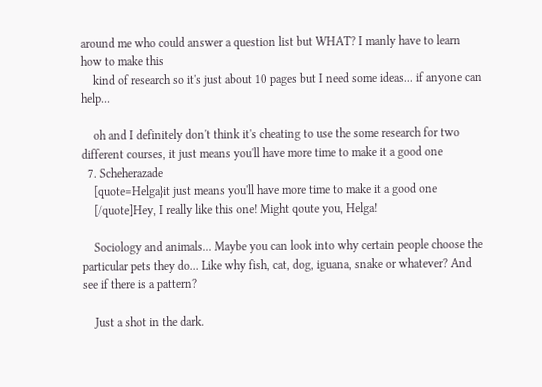around me who could answer a question list but WHAT? I manly have to learn how to make this
    kind of research so it's just about 10 pages but I need some ideas... if anyone can help...

    oh and I definitely don't think it's cheating to use the some research for two different courses, it just means you'll have more time to make it a good one
  7. Scheherazade
    [quote=Helga}it just means you'll have more time to make it a good one
    [/quote]Hey, I really like this one! Might qoute you, Helga!

    Sociology and animals... Maybe you can look into why certain people choose the particular pets they do... Like why fish, cat, dog, iguana, snake or whatever? And see if there is a pattern?

    Just a shot in the dark.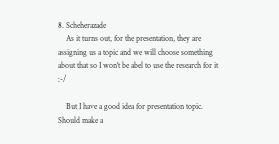8. Scheherazade
    As it turns out, for the presentation, they are assigning us a topic and we will choose something about that so I won't be abel to use the research for it :-/

    But I have a good idea for presentation topic. Should make a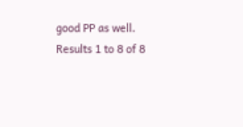good PP as well.
Results 1 to 8 of 8